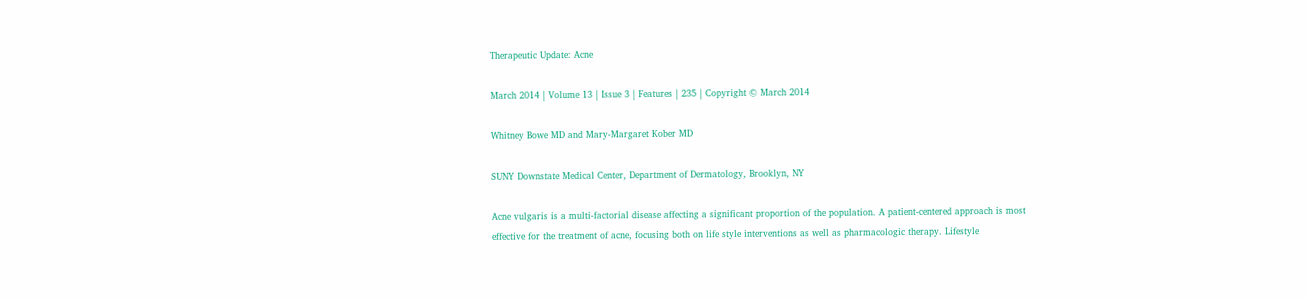Therapeutic Update: Acne

March 2014 | Volume 13 | Issue 3 | Features | 235 | Copyright © March 2014

Whitney Bowe MD and Mary-Margaret Kober MD

SUNY Downstate Medical Center, Department of Dermatology, Brooklyn, NY

Acne vulgaris is a multi-factorial disease affecting a significant proportion of the population. A patient-centered approach is most effective for the treatment of acne, focusing both on life style interventions as well as pharmacologic therapy. Lifestyle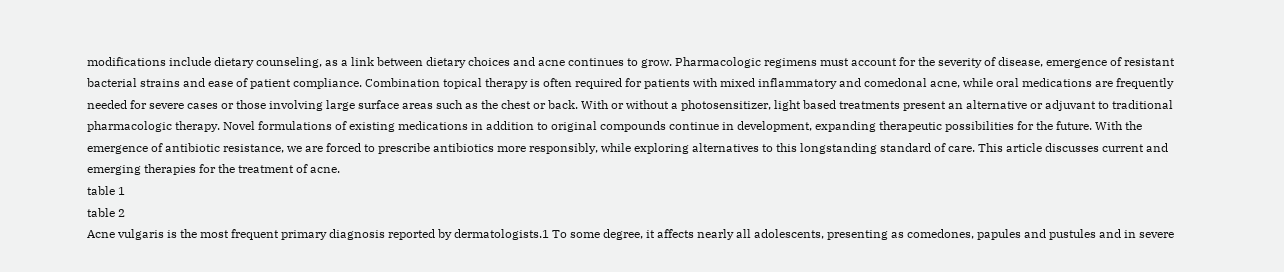modifications include dietary counseling, as a link between dietary choices and acne continues to grow. Pharmacologic regimens must account for the severity of disease, emergence of resistant bacterial strains and ease of patient compliance. Combination topical therapy is often required for patients with mixed inflammatory and comedonal acne, while oral medications are frequently needed for severe cases or those involving large surface areas such as the chest or back. With or without a photosensitizer, light based treatments present an alternative or adjuvant to traditional pharmacologic therapy. Novel formulations of existing medications in addition to original compounds continue in development, expanding therapeutic possibilities for the future. With the emergence of antibiotic resistance, we are forced to prescribe antibiotics more responsibly, while exploring alternatives to this longstanding standard of care. This article discusses current and emerging therapies for the treatment of acne.
table 1
table 2
Acne vulgaris is the most frequent primary diagnosis reported by dermatologists.1 To some degree, it affects nearly all adolescents, presenting as comedones, papules and pustules and in severe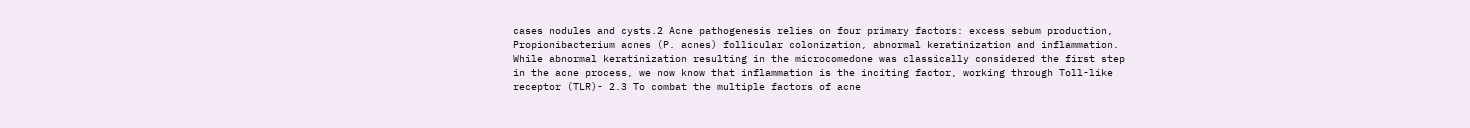cases nodules and cysts.2 Acne pathogenesis relies on four primary factors: excess sebum production, Propionibacterium acnes (P. acnes) follicular colonization, abnormal keratinization and inflammation. While abnormal keratinization resulting in the microcomedone was classically considered the first step in the acne process, we now know that inflammation is the inciting factor, working through Toll-like receptor (TLR)- 2.3 To combat the multiple factors of acne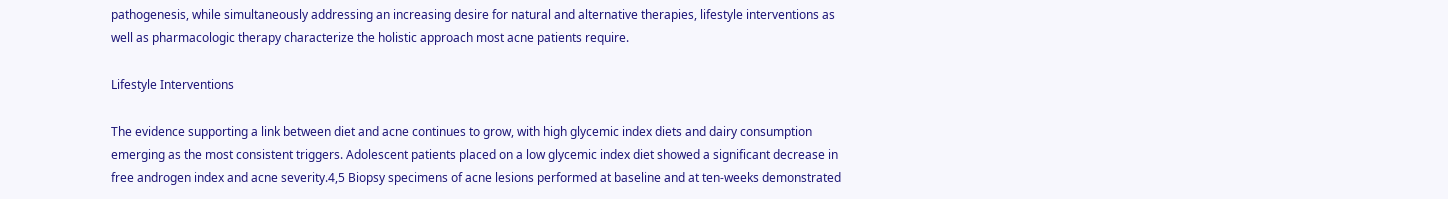pathogenesis, while simultaneously addressing an increasing desire for natural and alternative therapies, lifestyle interventions as well as pharmacologic therapy characterize the holistic approach most acne patients require.

Lifestyle Interventions

The evidence supporting a link between diet and acne continues to grow, with high glycemic index diets and dairy consumption emerging as the most consistent triggers. Adolescent patients placed on a low glycemic index diet showed a significant decrease in free androgen index and acne severity.4,5 Biopsy specimens of acne lesions performed at baseline and at ten-weeks demonstrated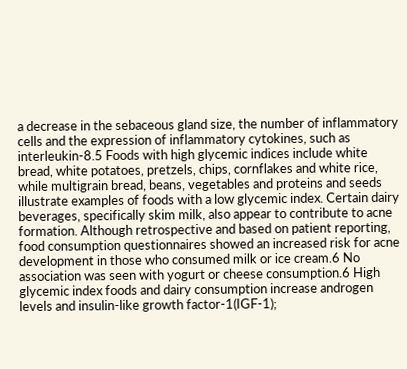a decrease in the sebaceous gland size, the number of inflammatory cells and the expression of inflammatory cytokines, such as interleukin-8.5 Foods with high glycemic indices include white bread, white potatoes, pretzels, chips, cornflakes and white rice, while multigrain bread, beans, vegetables and proteins and seeds illustrate examples of foods with a low glycemic index. Certain dairy beverages, specifically skim milk, also appear to contribute to acne formation. Although retrospective and based on patient reporting, food consumption questionnaires showed an increased risk for acne development in those who consumed milk or ice cream.6 No association was seen with yogurt or cheese consumption.6 High glycemic index foods and dairy consumption increase androgen levels and insulin-like growth factor-1(IGF-1);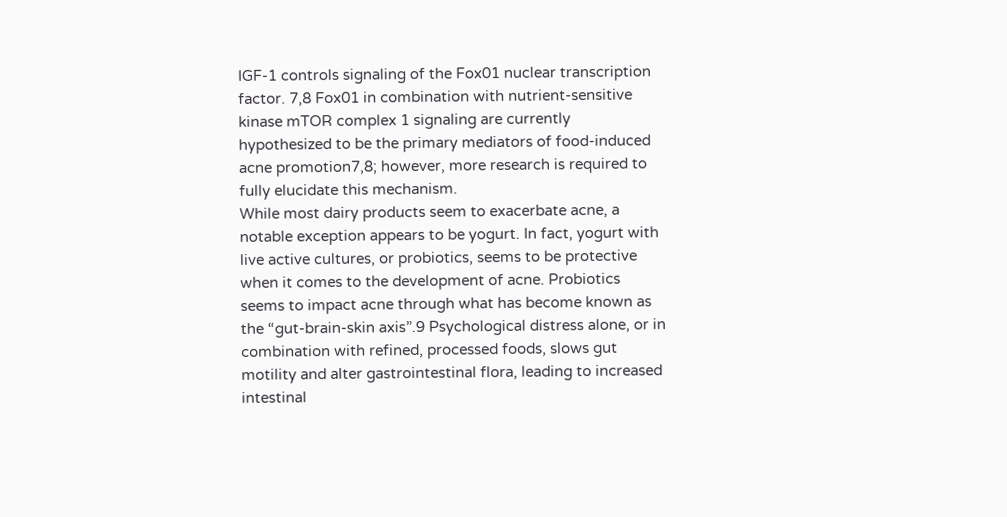IGF-1 controls signaling of the Fox01 nuclear transcription factor. 7,8 Fox01 in combination with nutrient-sensitive kinase mTOR complex 1 signaling are currently hypothesized to be the primary mediators of food-induced acne promotion7,8; however, more research is required to fully elucidate this mechanism.
While most dairy products seem to exacerbate acne, a notable exception appears to be yogurt. In fact, yogurt with live active cultures, or probiotics, seems to be protective when it comes to the development of acne. Probiotics seems to impact acne through what has become known as the “gut-brain-skin axis”.9 Psychological distress alone, or in combination with refined, processed foods, slows gut motility and alter gastrointestinal flora, leading to increased intestinal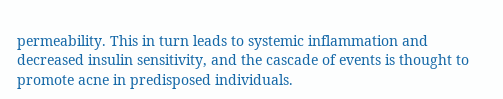permeability. This in turn leads to systemic inflammation and decreased insulin sensitivity, and the cascade of events is thought to promote acne in predisposed individuals.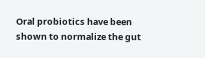Oral probiotics have been shown to normalize the gut